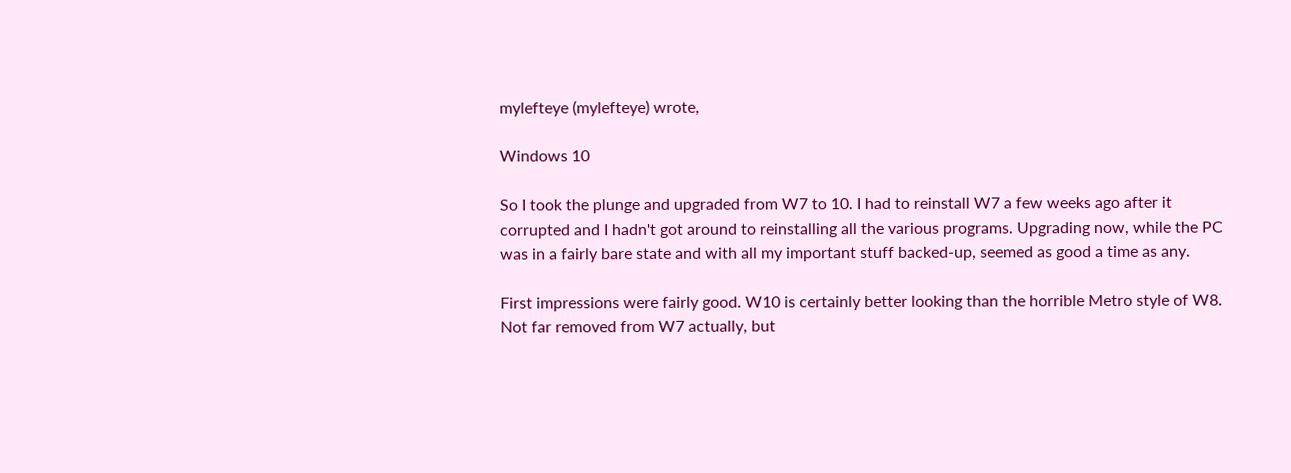mylefteye (mylefteye) wrote,

Windows 10

So I took the plunge and upgraded from W7 to 10. I had to reinstall W7 a few weeks ago after it corrupted and I hadn't got around to reinstalling all the various programs. Upgrading now, while the PC was in a fairly bare state and with all my important stuff backed-up, seemed as good a time as any.

First impressions were fairly good. W10 is certainly better looking than the horrible Metro style of W8. Not far removed from W7 actually, but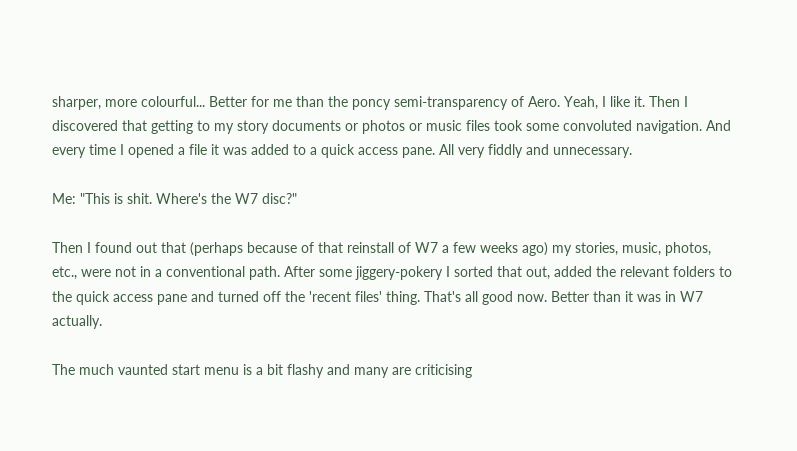sharper, more colourful... Better for me than the poncy semi-transparency of Aero. Yeah, I like it. Then I discovered that getting to my story documents or photos or music files took some convoluted navigation. And every time I opened a file it was added to a quick access pane. All very fiddly and unnecessary.

Me: "This is shit. Where's the W7 disc?"

Then I found out that (perhaps because of that reinstall of W7 a few weeks ago) my stories, music, photos, etc., were not in a conventional path. After some jiggery-pokery I sorted that out, added the relevant folders to the quick access pane and turned off the 'recent files' thing. That's all good now. Better than it was in W7 actually.

The much vaunted start menu is a bit flashy and many are criticising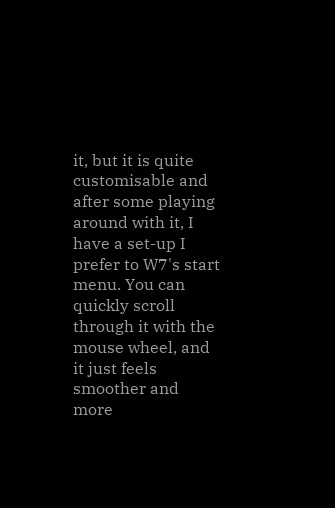it, but it is quite customisable and after some playing around with it, I have a set-up I prefer to W7's start menu. You can quickly scroll through it with the mouse wheel, and it just feels smoother and more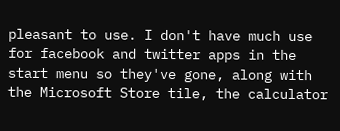pleasant to use. I don't have much use for facebook and twitter apps in the start menu so they've gone, along with the Microsoft Store tile, the calculator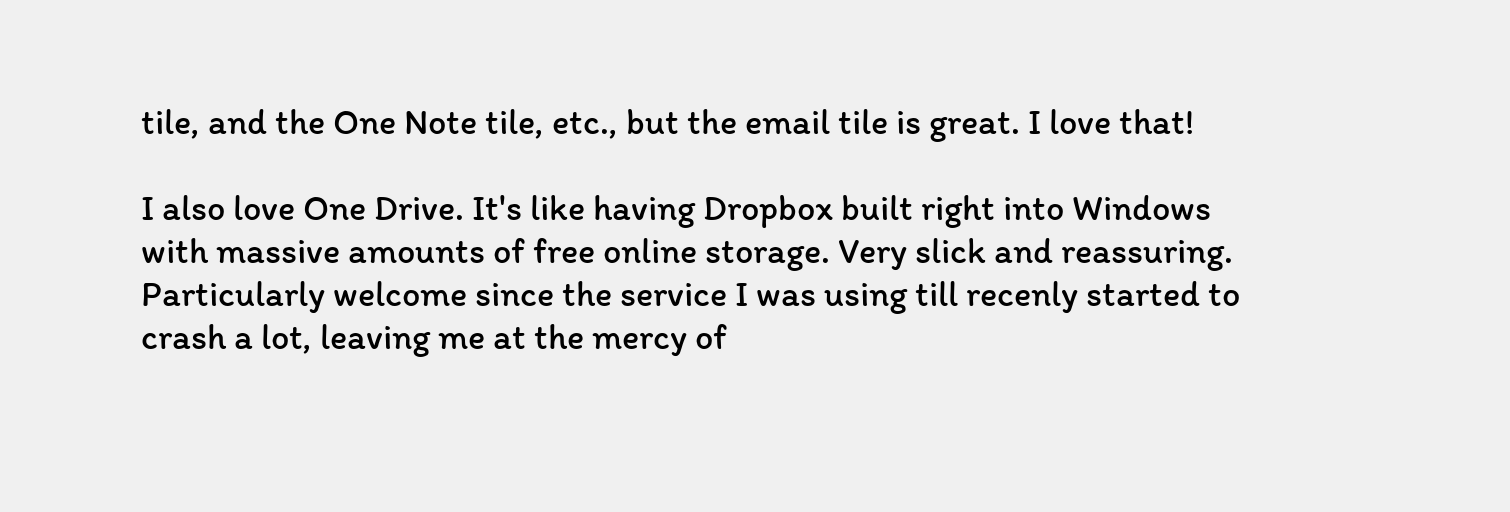tile, and the One Note tile, etc., but the email tile is great. I love that!

I also love One Drive. It's like having Dropbox built right into Windows with massive amounts of free online storage. Very slick and reassuring. Particularly welcome since the service I was using till recenly started to crash a lot, leaving me at the mercy of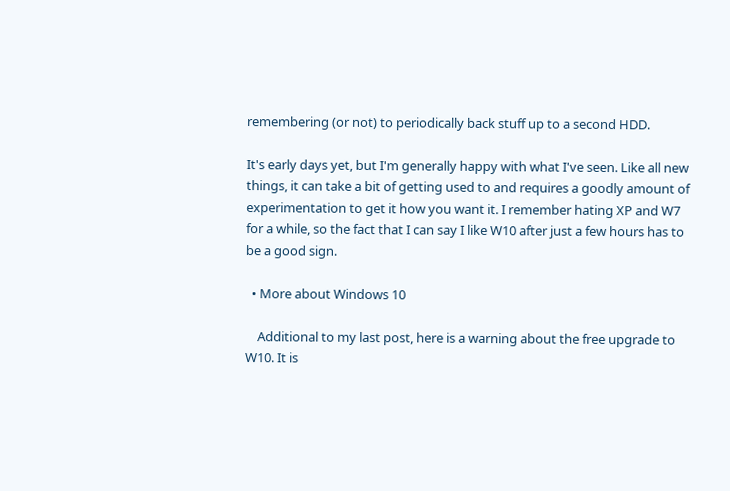remembering (or not) to periodically back stuff up to a second HDD.

It's early days yet, but I'm generally happy with what I've seen. Like all new things, it can take a bit of getting used to and requires a goodly amount of experimentation to get it how you want it. I remember hating XP and W7 for a while, so the fact that I can say I like W10 after just a few hours has to be a good sign.

  • More about Windows 10

    Additional to my last post, here is a warning about the free upgrade to W10. It is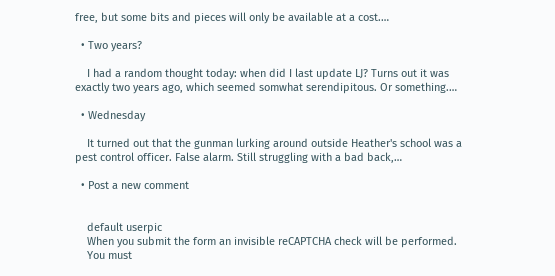free, but some bits and pieces will only be available at a cost.…

  • Two years?

    I had a random thought today: when did I last update LJ? Turns out it was exactly two years ago, which seemed somwhat serendipitous. Or something.…

  • Wednesday

    It turned out that the gunman lurking around outside Heather's school was a pest control officer. False alarm. Still struggling with a bad back,…

  • Post a new comment


    default userpic
    When you submit the form an invisible reCAPTCHA check will be performed.
    You must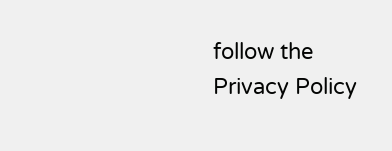follow the Privacy Policy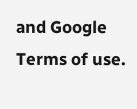and Google Terms of use.